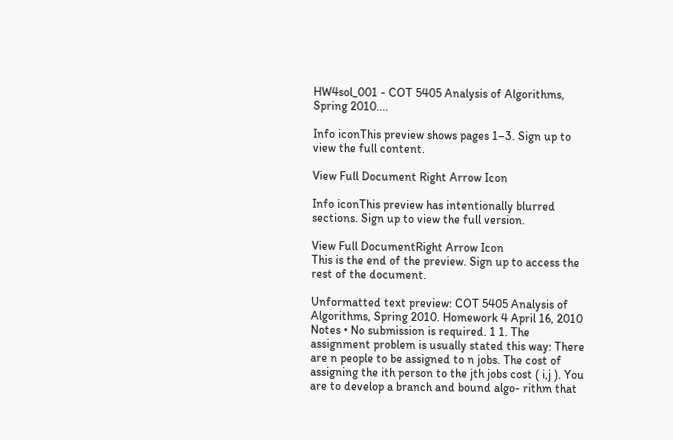HW4sol_001 - COT 5405 Analysis of Algorithms, Spring 2010....

Info iconThis preview shows pages 1–3. Sign up to view the full content.

View Full Document Right Arrow Icon

Info iconThis preview has intentionally blurred sections. Sign up to view the full version.

View Full DocumentRight Arrow Icon
This is the end of the preview. Sign up to access the rest of the document.

Unformatted text preview: COT 5405 Analysis of Algorithms, Spring 2010. Homework 4 April 16, 2010 Notes • No submission is required. 1 1. The assignment problem is usually stated this way: There are n people to be assigned to n jobs. The cost of assigning the ith person to the jth jobs cost ( i,j ). You are to develop a branch and bound algo- rithm that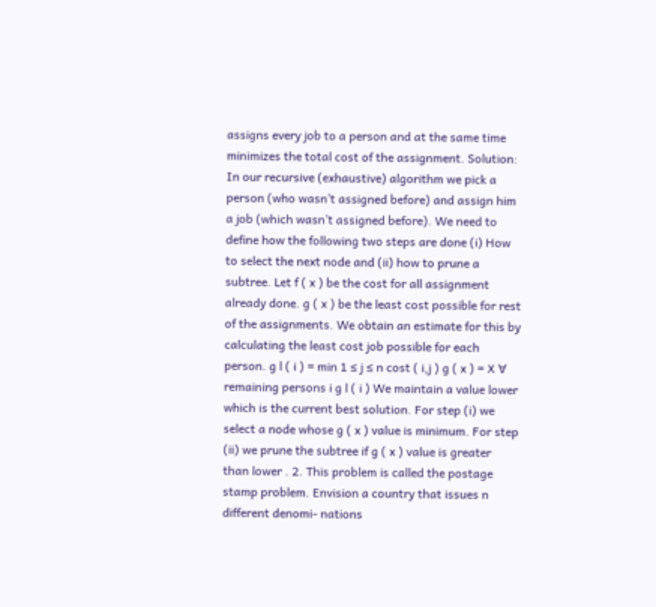assigns every job to a person and at the same time minimizes the total cost of the assignment. Solution: In our recursive (exhaustive) algorithm we pick a person (who wasn’t assigned before) and assign him a job (which wasn’t assigned before). We need to define how the following two steps are done (i) How to select the next node and (ii) how to prune a subtree. Let f ( x ) be the cost for all assignment already done. g ( x ) be the least cost possible for rest of the assignments. We obtain an estimate for this by calculating the least cost job possible for each person. g l ( i ) = min 1 ≤ j ≤ n cost ( i,j ) g ( x ) = X ∀ remaining persons i g l ( i ) We maintain a value lower which is the current best solution. For step (i) we select a node whose g ( x ) value is minimum. For step (ii) we prune the subtree if g ( x ) value is greater than lower . 2. This problem is called the postage stamp problem. Envision a country that issues n different denomi- nations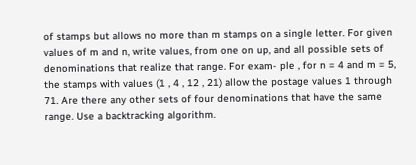of stamps but allows no more than m stamps on a single letter. For given values of m and n, write values, from one on up, and all possible sets of denominations that realize that range. For exam- ple , for n = 4 and m = 5, the stamps with values (1 , 4 , 12 , 21) allow the postage values 1 through 71. Are there any other sets of four denominations that have the same range. Use a backtracking algorithm.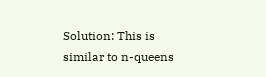Solution: This is similar to n-queens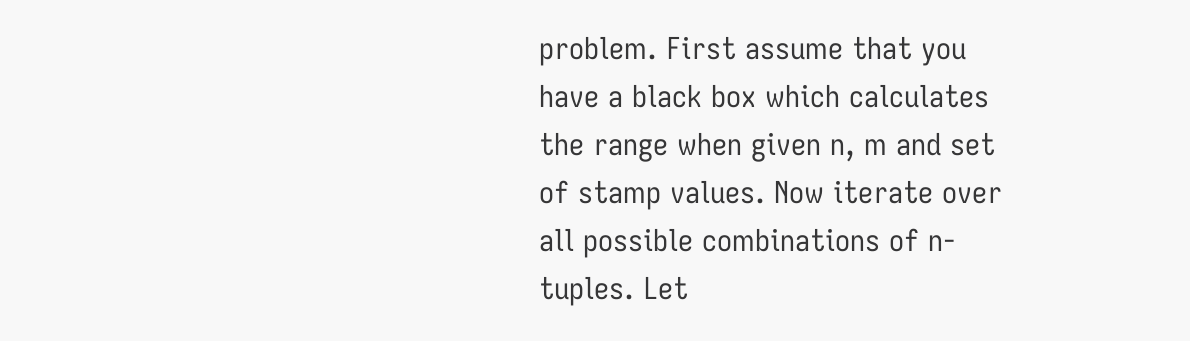problem. First assume that you have a black box which calculates the range when given n, m and set of stamp values. Now iterate over all possible combinations of n-tuples. Let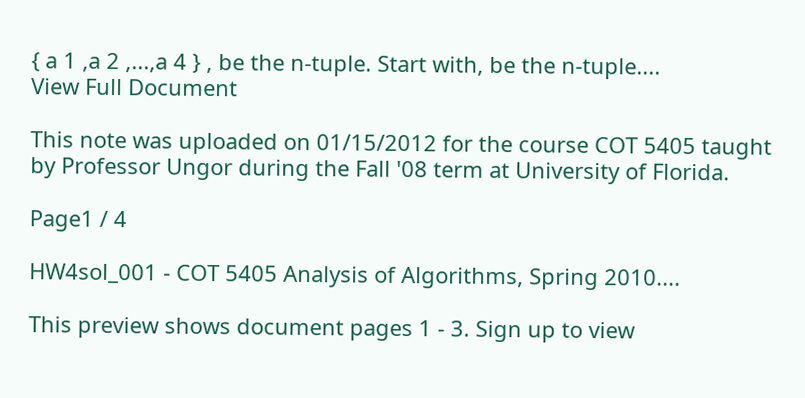{ a 1 ,a 2 ,...,a 4 } , be the n-tuple. Start with, be the n-tuple....
View Full Document

This note was uploaded on 01/15/2012 for the course COT 5405 taught by Professor Ungor during the Fall '08 term at University of Florida.

Page1 / 4

HW4sol_001 - COT 5405 Analysis of Algorithms, Spring 2010....

This preview shows document pages 1 - 3. Sign up to view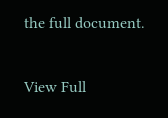the full document.

View Full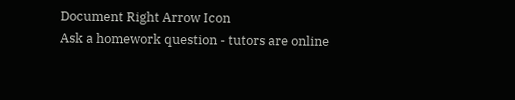Document Right Arrow Icon
Ask a homework question - tutors are online